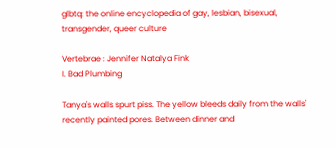glbtq: the online encyclopedia of gay, lesbian, bisexual, transgender, queer culture

Vertebrae : Jennifer Natalya Fink
I. Bad Plumbing

Tanya's walls spurt piss. The yellow bleeds daily from the walls' recently painted pores. Between dinner and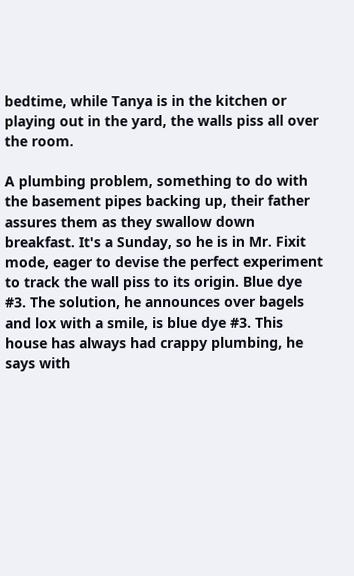bedtime, while Tanya is in the kitchen or playing out in the yard, the walls piss all over the room.

A plumbing problem, something to do with the basement pipes backing up, their father assures them as they swallow down breakfast. It's a Sunday, so he is in Mr. Fixit mode, eager to devise the perfect experiment to track the wall piss to its origin. Blue dye #3. The solution, he announces over bagels and lox with a smile, is blue dye #3. This house has always had crappy plumbing, he says with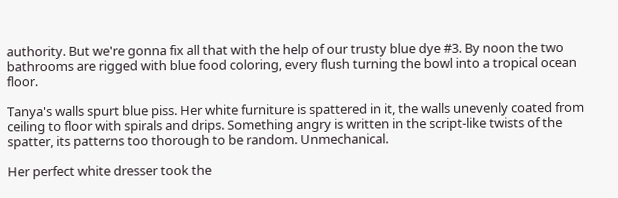authority. But we're gonna fix all that with the help of our trusty blue dye #3. By noon the two bathrooms are rigged with blue food coloring, every flush turning the bowl into a tropical ocean floor.

Tanya's walls spurt blue piss. Her white furniture is spattered in it, the walls unevenly coated from ceiling to floor with spirals and drips. Something angry is written in the script-like twists of the spatter, its patterns too thorough to be random. Unmechanical.

Her perfect white dresser took the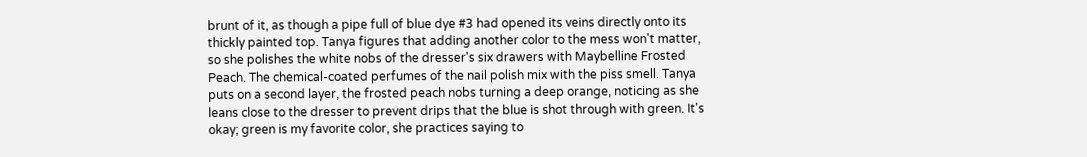brunt of it, as though a pipe full of blue dye #3 had opened its veins directly onto its thickly painted top. Tanya figures that adding another color to the mess won't matter, so she polishes the white nobs of the dresser's six drawers with Maybelline Frosted Peach. The chemical-coated perfumes of the nail polish mix with the piss smell. Tanya puts on a second layer, the frosted peach nobs turning a deep orange, noticing as she leans close to the dresser to prevent drips that the blue is shot through with green. It's okay; green is my favorite color, she practices saying to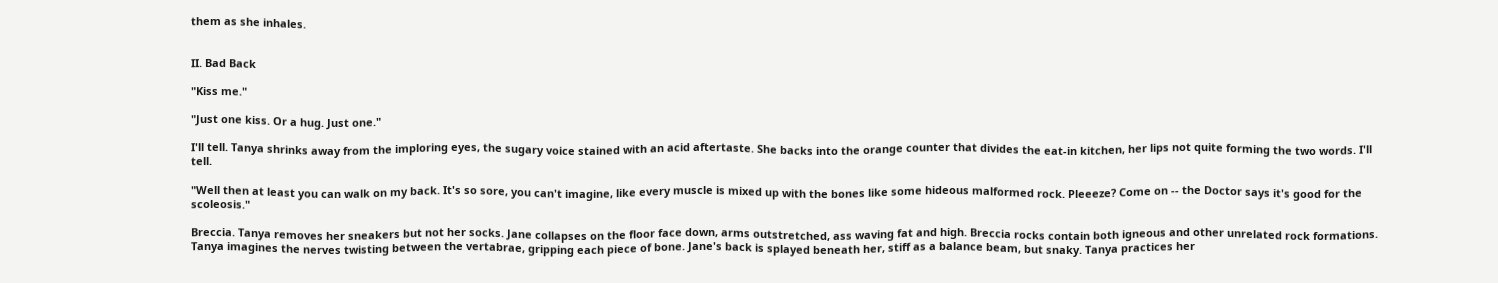them as she inhales.


II. Bad Back

"Kiss me."

"Just one kiss. Or a hug. Just one."

I'll tell. Tanya shrinks away from the imploring eyes, the sugary voice stained with an acid aftertaste. She backs into the orange counter that divides the eat-in kitchen, her lips not quite forming the two words. I'll tell.

"Well then at least you can walk on my back. It's so sore, you can't imagine, like every muscle is mixed up with the bones like some hideous malformed rock. Pleeeze? Come on -- the Doctor says it's good for the scoleosis."

Breccia. Tanya removes her sneakers but not her socks. Jane collapses on the floor face down, arms outstretched, ass waving fat and high. Breccia rocks contain both igneous and other unrelated rock formations. Tanya imagines the nerves twisting between the vertabrae, gripping each piece of bone. Jane's back is splayed beneath her, stiff as a balance beam, but snaky. Tanya practices her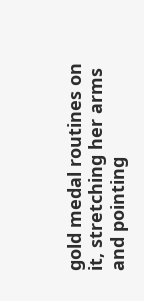gold medal routines on it, stretching her arms and pointing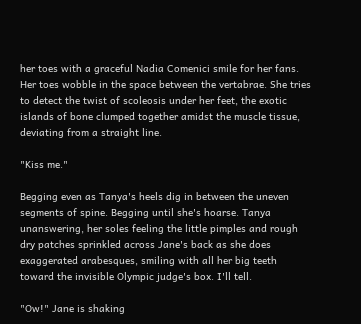her toes with a graceful Nadia Comenici smile for her fans. Her toes wobble in the space between the vertabrae. She tries to detect the twist of scoleosis under her feet, the exotic islands of bone clumped together amidst the muscle tissue, deviating from a straight line.

"Kiss me."

Begging even as Tanya's heels dig in between the uneven segments of spine. Begging until she's hoarse. Tanya unanswering, her soles feeling the little pimples and rough dry patches sprinkled across Jane's back as she does exaggerated arabesques, smiling with all her big teeth toward the invisible Olympic judge's box. I'll tell.

"Ow!" Jane is shaking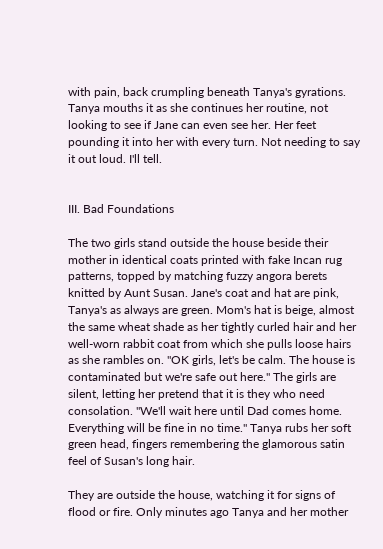with pain, back crumpling beneath Tanya's gyrations. Tanya mouths it as she continues her routine, not looking to see if Jane can even see her. Her feet pounding it into her with every turn. Not needing to say it out loud. I'll tell.


III. Bad Foundations

The two girls stand outside the house beside their mother in identical coats printed with fake Incan rug patterns, topped by matching fuzzy angora berets knitted by Aunt Susan. Jane's coat and hat are pink, Tanya's as always are green. Mom's hat is beige, almost the same wheat shade as her tightly curled hair and her well-worn rabbit coat from which she pulls loose hairs as she rambles on. "OK girls, let's be calm. The house is contaminated but we're safe out here." The girls are silent, letting her pretend that it is they who need consolation. "We'll wait here until Dad comes home. Everything will be fine in no time." Tanya rubs her soft green head, fingers remembering the glamorous satin feel of Susan's long hair.

They are outside the house, watching it for signs of flood or fire. Only minutes ago Tanya and her mother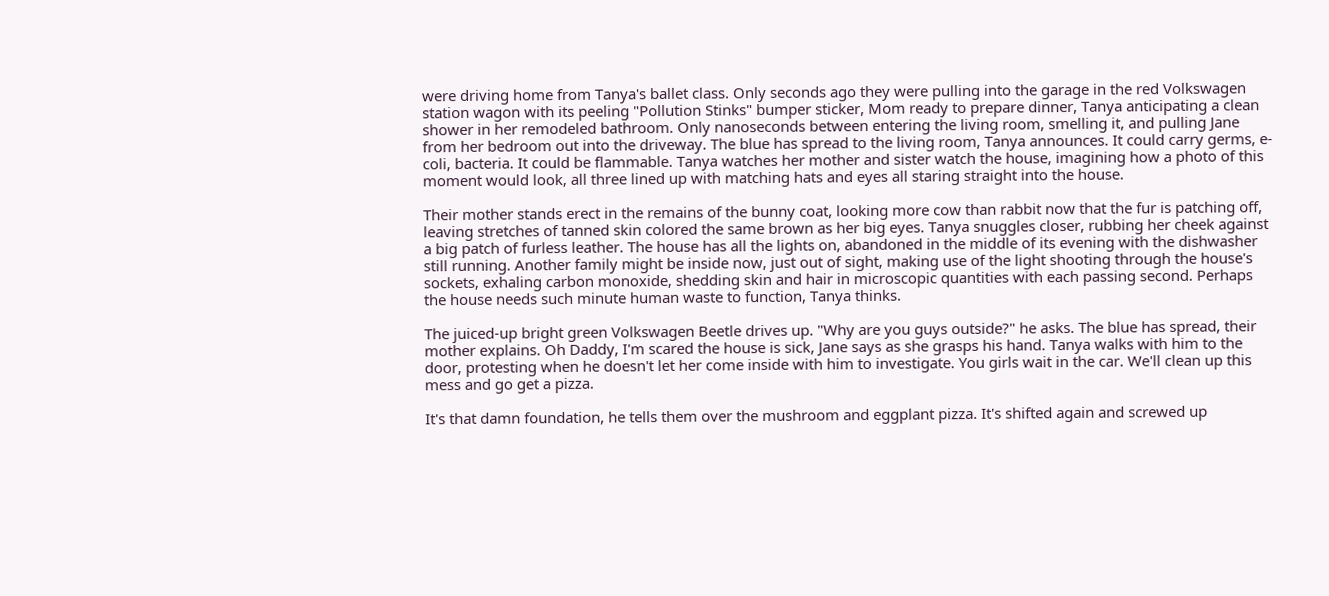were driving home from Tanya's ballet class. Only seconds ago they were pulling into the garage in the red Volkswagen station wagon with its peeling "Pollution Stinks" bumper sticker, Mom ready to prepare dinner, Tanya anticipating a clean shower in her remodeled bathroom. Only nanoseconds between entering the living room, smelling it, and pulling Jane from her bedroom out into the driveway. The blue has spread to the living room, Tanya announces. It could carry germs, e-coli, bacteria. It could be flammable. Tanya watches her mother and sister watch the house, imagining how a photo of this moment would look, all three lined up with matching hats and eyes all staring straight into the house.

Their mother stands erect in the remains of the bunny coat, looking more cow than rabbit now that the fur is patching off, leaving stretches of tanned skin colored the same brown as her big eyes. Tanya snuggles closer, rubbing her cheek against a big patch of furless leather. The house has all the lights on, abandoned in the middle of its evening with the dishwasher still running. Another family might be inside now, just out of sight, making use of the light shooting through the house's sockets, exhaling carbon monoxide, shedding skin and hair in microscopic quantities with each passing second. Perhaps the house needs such minute human waste to function, Tanya thinks.

The juiced-up bright green Volkswagen Beetle drives up. "Why are you guys outside?" he asks. The blue has spread, their mother explains. Oh Daddy, I'm scared the house is sick, Jane says as she grasps his hand. Tanya walks with him to the door, protesting when he doesn't let her come inside with him to investigate. You girls wait in the car. We'll clean up this mess and go get a pizza.

It's that damn foundation, he tells them over the mushroom and eggplant pizza. It's shifted again and screwed up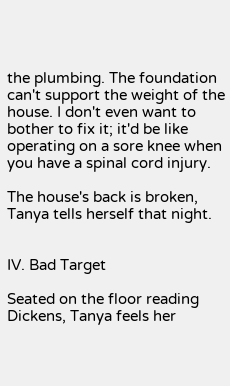the plumbing. The foundation can't support the weight of the house. I don't even want to bother to fix it; it'd be like operating on a sore knee when you have a spinal cord injury.

The house's back is broken, Tanya tells herself that night.


IV. Bad Target

Seated on the floor reading Dickens, Tanya feels her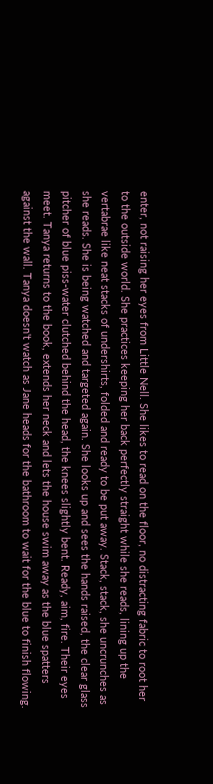enter, not raising her eyes from Little Nell. She likes to read on the floor, no distracting fabric to root her to the outside world. She practices keeping her back perfectly straight while she reads, lining up the vertabrae like neat stacks of undershirts, folded and ready to be put away. Stack, stack, she uncrunches as she reads. She is being watched and targeted again. She looks up and sees the hands raised, the clear glass pitcher of blue piss-water clutched behind the head, the knees slightly bent. Ready, aim, fire. Their eyes meet. Tanya returns to the book, extends her neck and lets the house swim away as the blue spatters against the wall. Tanya doesn't watch as Jane heads for the bathroom to wait for the blue to finish flowing.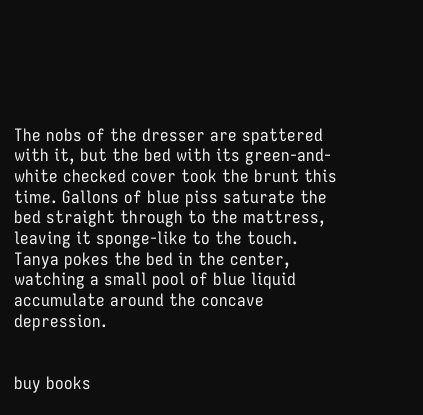The nobs of the dresser are spattered with it, but the bed with its green-and-white checked cover took the brunt this time. Gallons of blue piss saturate the bed straight through to the mattress, leaving it sponge-like to the touch. Tanya pokes the bed in the center, watching a small pool of blue liquid accumulate around the concave depression.


buy books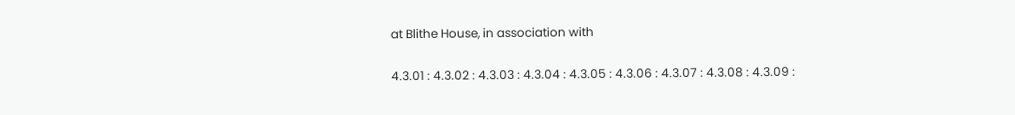at Blithe House, in association with

4.3.01 : 4.3.02 : 4.3.03 : 4.3.04 : 4.3.05 : 4.3.06 : 4.3.07 : 4.3.08 : 4.3.09 :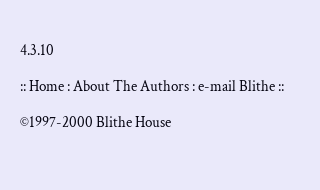4.3.10

:: Home : About The Authors : e-mail Blithe ::

©1997-2000 Blithe House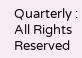Quarterly : All Rights Reserved